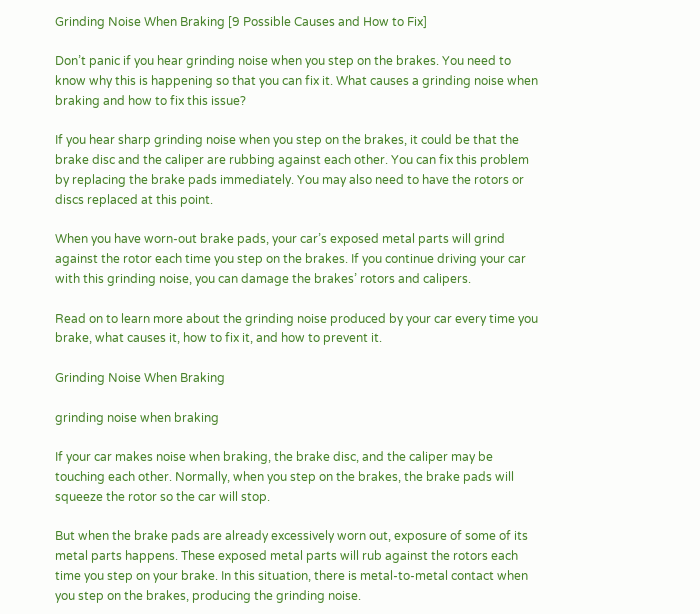Grinding Noise When Braking [9 Possible Causes and How to Fix]

Don’t panic if you hear grinding noise when you step on the brakes. You need to know why this is happening so that you can fix it. What causes a grinding noise when braking and how to fix this issue?

If you hear sharp grinding noise when you step on the brakes, it could be that the brake disc and the caliper are rubbing against each other. You can fix this problem by replacing the brake pads immediately. You may also need to have the rotors or discs replaced at this point.

When you have worn-out brake pads, your car’s exposed metal parts will grind against the rotor each time you step on the brakes. If you continue driving your car with this grinding noise, you can damage the brakes’ rotors and calipers.

Read on to learn more about the grinding noise produced by your car every time you brake, what causes it, how to fix it, and how to prevent it.

Grinding Noise When Braking

grinding noise when braking

If your car makes noise when braking, the brake disc, and the caliper may be touching each other. Normally, when you step on the brakes, the brake pads will squeeze the rotor so the car will stop.

But when the brake pads are already excessively worn out, exposure of some of its metal parts happens. These exposed metal parts will rub against the rotors each time you step on your brake. In this situation, there is metal-to-metal contact when you step on the brakes, producing the grinding noise.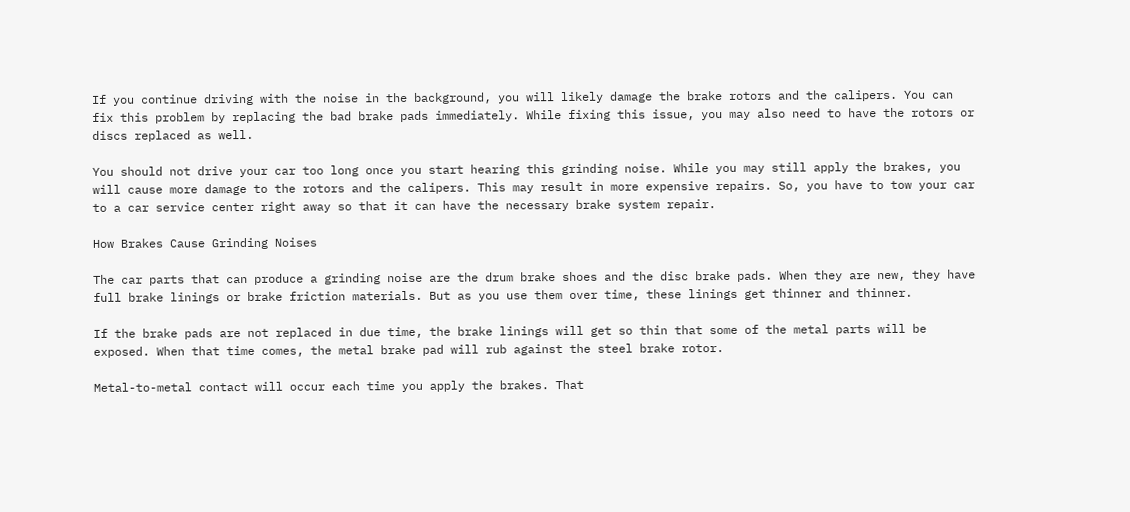If you continue driving with the noise in the background, you will likely damage the brake rotors and the calipers. You can fix this problem by replacing the bad brake pads immediately. While fixing this issue, you may also need to have the rotors or discs replaced as well.

You should not drive your car too long once you start hearing this grinding noise. While you may still apply the brakes, you will cause more damage to the rotors and the calipers. This may result in more expensive repairs. So, you have to tow your car to a car service center right away so that it can have the necessary brake system repair.

How Brakes Cause Grinding Noises

The car parts that can produce a grinding noise are the drum brake shoes and the disc brake pads. When they are new, they have full brake linings or brake friction materials. But as you use them over time, these linings get thinner and thinner.

If the brake pads are not replaced in due time, the brake linings will get so thin that some of the metal parts will be exposed. When that time comes, the metal brake pad will rub against the steel brake rotor.

Metal-to-metal contact will occur each time you apply the brakes. That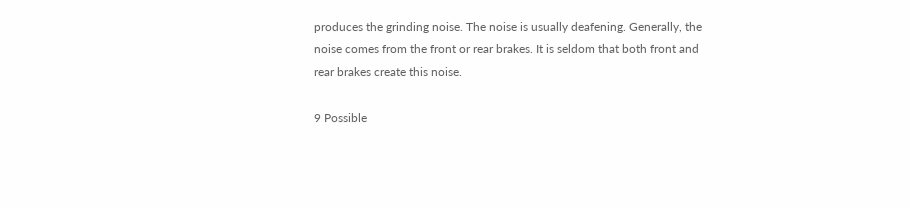produces the grinding noise. The noise is usually deafening. Generally, the noise comes from the front or rear brakes. It is seldom that both front and rear brakes create this noise.

9 Possible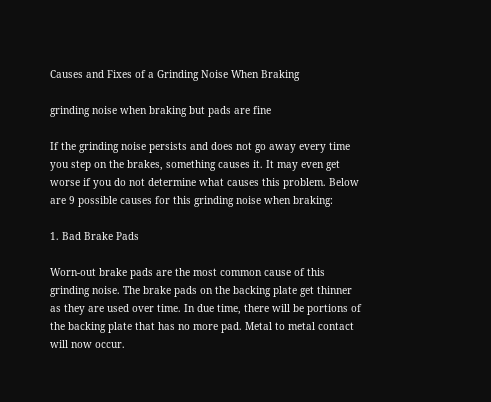Causes and Fixes of a Grinding Noise When Braking

grinding noise when braking but pads are fine

If the grinding noise persists and does not go away every time you step on the brakes, something causes it. It may even get worse if you do not determine what causes this problem. Below are 9 possible causes for this grinding noise when braking:

1. Bad Brake Pads

Worn-out brake pads are the most common cause of this grinding noise. The brake pads on the backing plate get thinner as they are used over time. In due time, there will be portions of the backing plate that has no more pad. Metal to metal contact will now occur.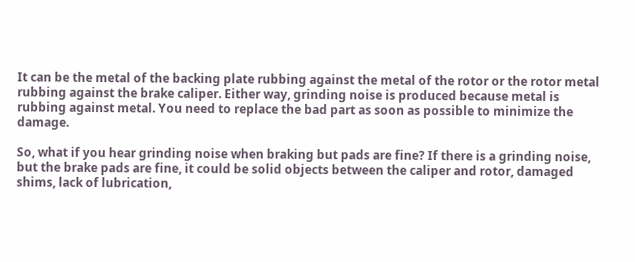It can be the metal of the backing plate rubbing against the metal of the rotor or the rotor metal rubbing against the brake caliper. Either way, grinding noise is produced because metal is rubbing against metal. You need to replace the bad part as soon as possible to minimize the damage.

So, what if you hear grinding noise when braking but pads are fine? If there is a grinding noise, but the brake pads are fine, it could be solid objects between the caliper and rotor, damaged shims, lack of lubrication,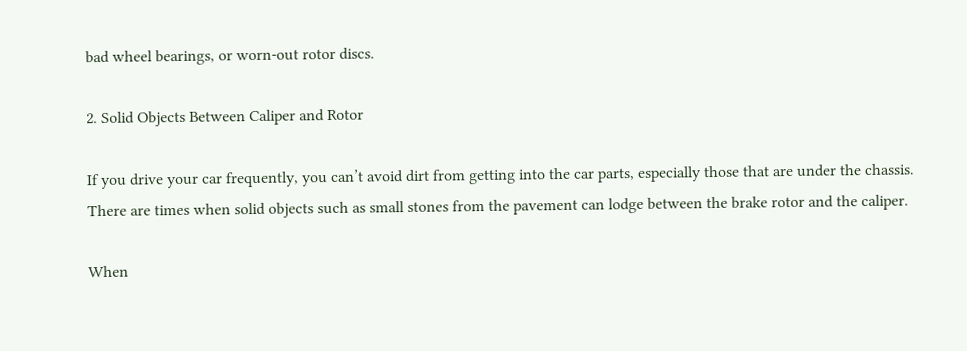bad wheel bearings, or worn-out rotor discs.

2. Solid Objects Between Caliper and Rotor

If you drive your car frequently, you can’t avoid dirt from getting into the car parts, especially those that are under the chassis. There are times when solid objects such as small stones from the pavement can lodge between the brake rotor and the caliper.

When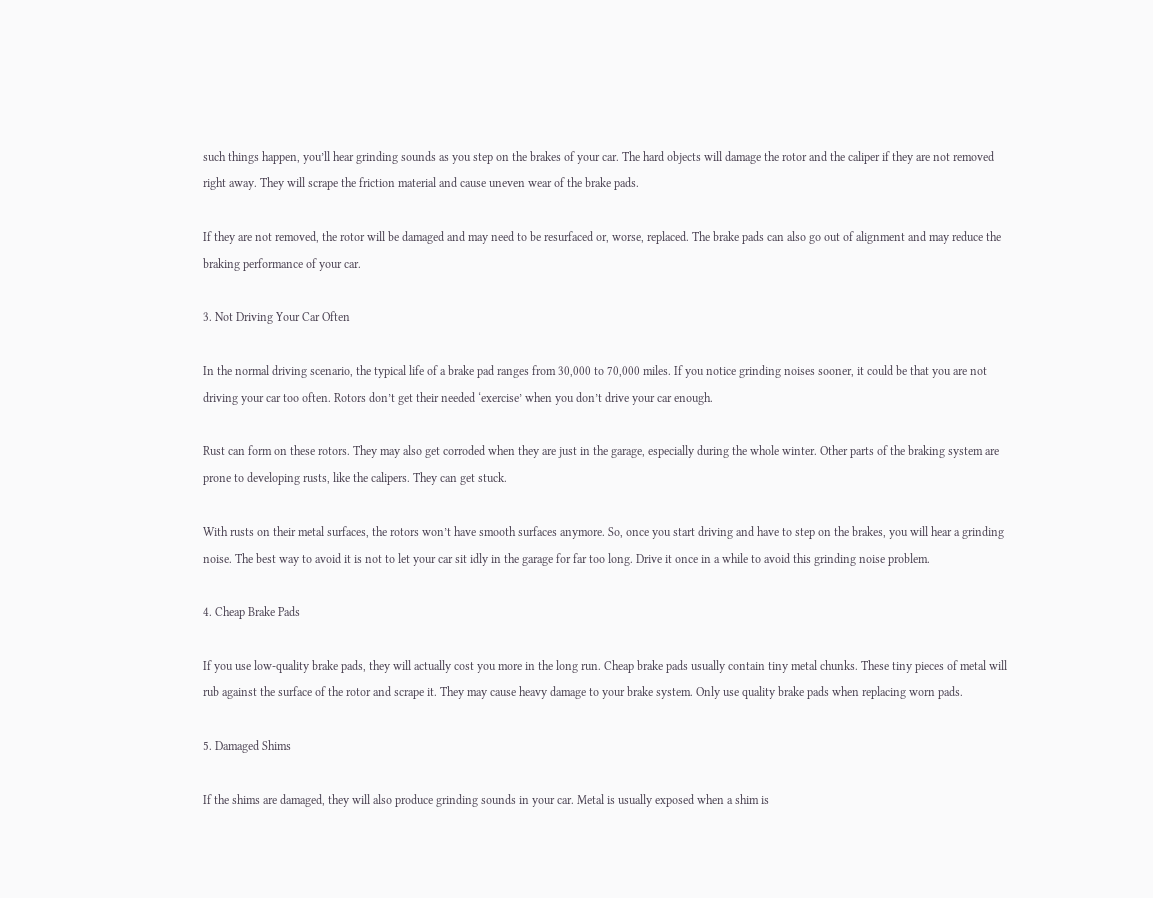such things happen, you’ll hear grinding sounds as you step on the brakes of your car. The hard objects will damage the rotor and the caliper if they are not removed right away. They will scrape the friction material and cause uneven wear of the brake pads.

If they are not removed, the rotor will be damaged and may need to be resurfaced or, worse, replaced. The brake pads can also go out of alignment and may reduce the braking performance of your car.

3. Not Driving Your Car Often

In the normal driving scenario, the typical life of a brake pad ranges from 30,000 to 70,000 miles. If you notice grinding noises sooner, it could be that you are not driving your car too often. Rotors don’t get their needed ‘exercise’ when you don’t drive your car enough.

Rust can form on these rotors. They may also get corroded when they are just in the garage, especially during the whole winter. Other parts of the braking system are prone to developing rusts, like the calipers. They can get stuck.

With rusts on their metal surfaces, the rotors won’t have smooth surfaces anymore. So, once you start driving and have to step on the brakes, you will hear a grinding noise. The best way to avoid it is not to let your car sit idly in the garage for far too long. Drive it once in a while to avoid this grinding noise problem.

4. Cheap Brake Pads

If you use low-quality brake pads, they will actually cost you more in the long run. Cheap brake pads usually contain tiny metal chunks. These tiny pieces of metal will rub against the surface of the rotor and scrape it. They may cause heavy damage to your brake system. Only use quality brake pads when replacing worn pads.

5. Damaged Shims

If the shims are damaged, they will also produce grinding sounds in your car. Metal is usually exposed when a shim is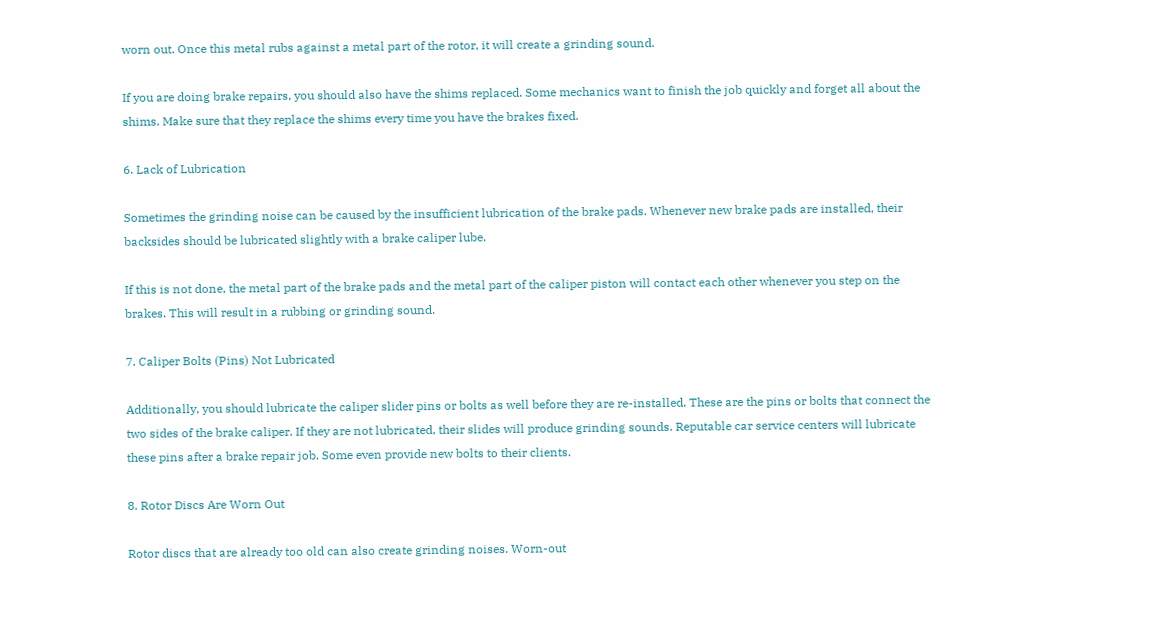worn out. Once this metal rubs against a metal part of the rotor, it will create a grinding sound.

If you are doing brake repairs, you should also have the shims replaced. Some mechanics want to finish the job quickly and forget all about the shims. Make sure that they replace the shims every time you have the brakes fixed.

6. Lack of Lubrication

Sometimes the grinding noise can be caused by the insufficient lubrication of the brake pads. Whenever new brake pads are installed, their backsides should be lubricated slightly with a brake caliper lube.

If this is not done, the metal part of the brake pads and the metal part of the caliper piston will contact each other whenever you step on the brakes. This will result in a rubbing or grinding sound.

7. Caliper Bolts (Pins) Not Lubricated

Additionally, you should lubricate the caliper slider pins or bolts as well before they are re-installed. These are the pins or bolts that connect the two sides of the brake caliper. If they are not lubricated, their slides will produce grinding sounds. Reputable car service centers will lubricate these pins after a brake repair job. Some even provide new bolts to their clients.

8. Rotor Discs Are Worn Out

Rotor discs that are already too old can also create grinding noises. Worn-out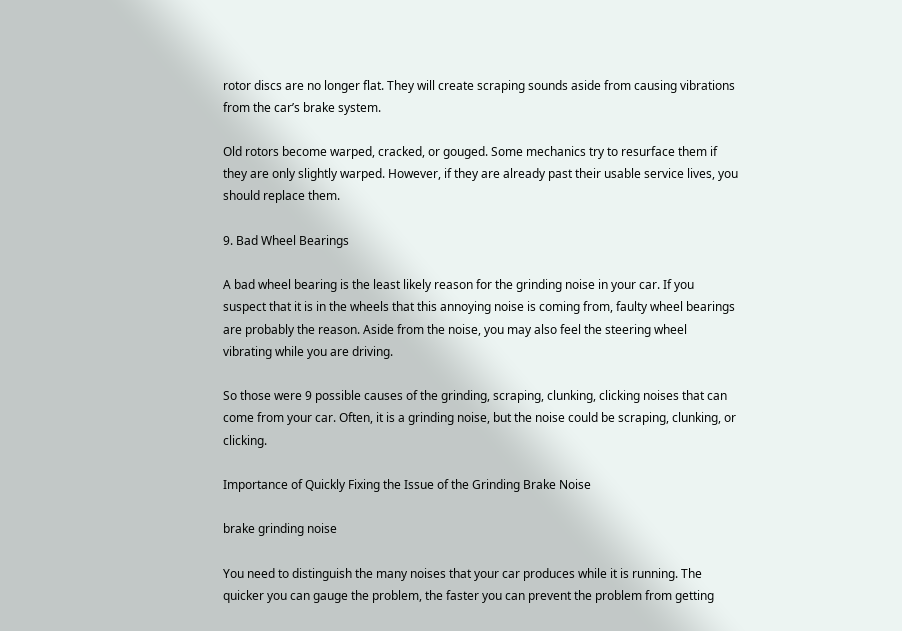rotor discs are no longer flat. They will create scraping sounds aside from causing vibrations from the car’s brake system.

Old rotors become warped, cracked, or gouged. Some mechanics try to resurface them if they are only slightly warped. However, if they are already past their usable service lives, you should replace them.

9. Bad Wheel Bearings

A bad wheel bearing is the least likely reason for the grinding noise in your car. If you suspect that it is in the wheels that this annoying noise is coming from, faulty wheel bearings are probably the reason. Aside from the noise, you may also feel the steering wheel vibrating while you are driving.

So those were 9 possible causes of the grinding, scraping, clunking, clicking noises that can come from your car. Often, it is a grinding noise, but the noise could be scraping, clunking, or clicking.

Importance of Quickly Fixing the Issue of the Grinding Brake Noise

brake grinding noise

You need to distinguish the many noises that your car produces while it is running. The quicker you can gauge the problem, the faster you can prevent the problem from getting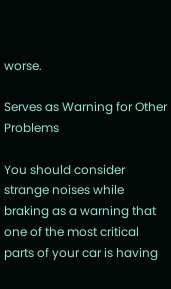worse.

Serves as Warning for Other Problems

You should consider strange noises while braking as a warning that one of the most critical parts of your car is having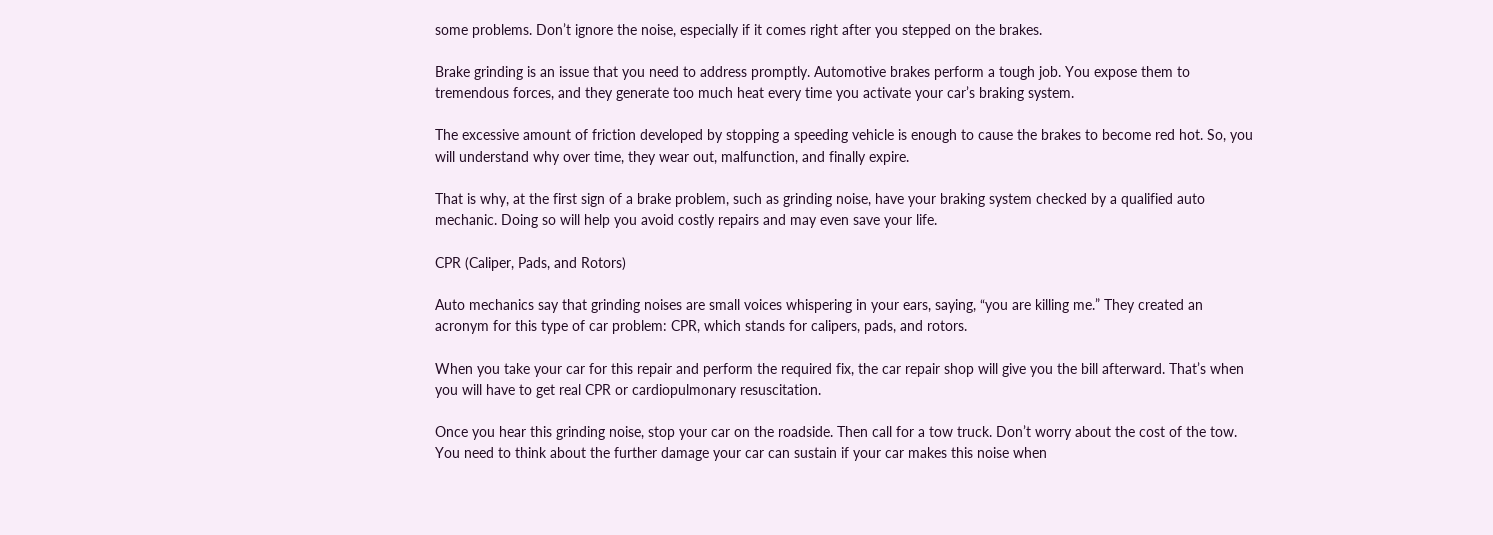some problems. Don’t ignore the noise, especially if it comes right after you stepped on the brakes.

Brake grinding is an issue that you need to address promptly. Automotive brakes perform a tough job. You expose them to tremendous forces, and they generate too much heat every time you activate your car’s braking system.

The excessive amount of friction developed by stopping a speeding vehicle is enough to cause the brakes to become red hot. So, you will understand why over time, they wear out, malfunction, and finally expire.

That is why, at the first sign of a brake problem, such as grinding noise, have your braking system checked by a qualified auto mechanic. Doing so will help you avoid costly repairs and may even save your life.

CPR (Caliper, Pads, and Rotors)

Auto mechanics say that grinding noises are small voices whispering in your ears, saying, “you are killing me.” They created an acronym for this type of car problem: CPR, which stands for calipers, pads, and rotors.

When you take your car for this repair and perform the required fix, the car repair shop will give you the bill afterward. That’s when you will have to get real CPR or cardiopulmonary resuscitation.

Once you hear this grinding noise, stop your car on the roadside. Then call for a tow truck. Don’t worry about the cost of the tow. You need to think about the further damage your car can sustain if your car makes this noise when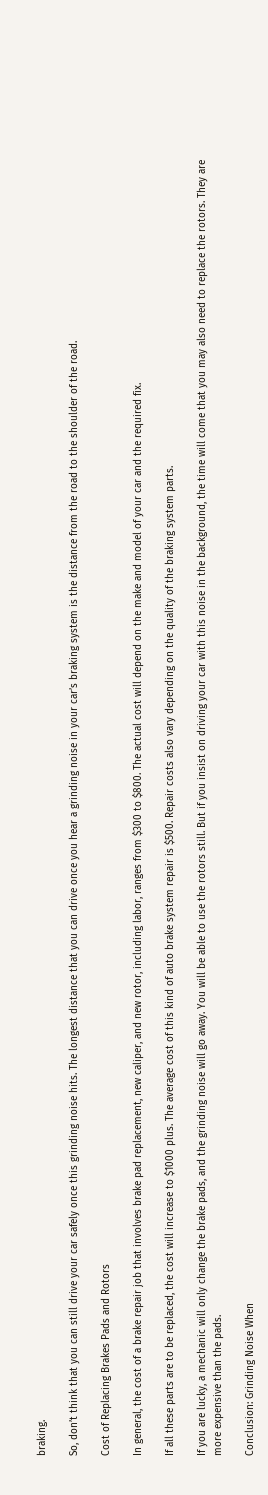braking.

So, don’t think that you can still drive your car safely once this grinding noise hits. The longest distance that you can drive once you hear a grinding noise in your car’s braking system is the distance from the road to the shoulder of the road.

Cost of Replacing Brakes Pads and Rotors

In general, the cost of a brake repair job that involves brake pad replacement, new caliper, and new rotor, including labor, ranges from $300 to $800. The actual cost will depend on the make and model of your car and the required fix.

If all these parts are to be replaced, the cost will increase to $1000 plus. The average cost of this kind of auto brake system repair is $500. Repair costs also vary depending on the quality of the braking system parts.

If you are lucky, a mechanic will only change the brake pads, and the grinding noise will go away. You will be able to use the rotors still. But if you insist on driving your car with this noise in the background, the time will come that you may also need to replace the rotors. They are more expensive than the pads.

Conclusion: Grinding Noise When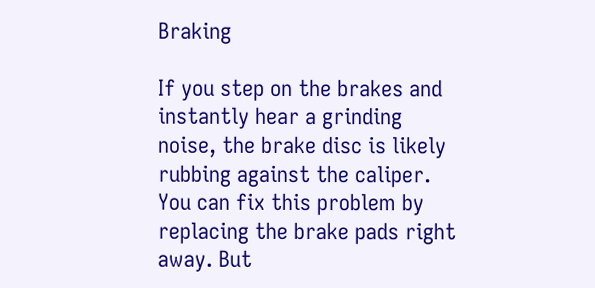Braking

If you step on the brakes and instantly hear a grinding noise, the brake disc is likely rubbing against the caliper. You can fix this problem by replacing the brake pads right away. But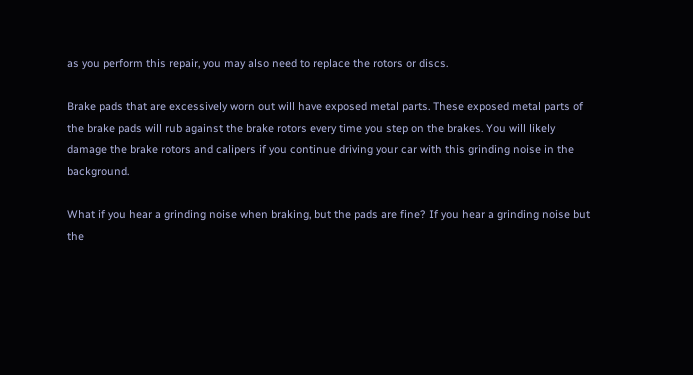as you perform this repair, you may also need to replace the rotors or discs.

Brake pads that are excessively worn out will have exposed metal parts. These exposed metal parts of the brake pads will rub against the brake rotors every time you step on the brakes. You will likely damage the brake rotors and calipers if you continue driving your car with this grinding noise in the background.

What if you hear a grinding noise when braking, but the pads are fine? If you hear a grinding noise but the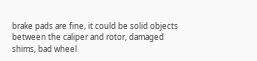brake pads are fine, it could be solid objects between the caliper and rotor, damaged shims, bad wheel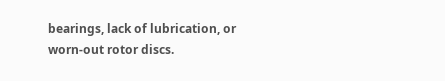bearings, lack of lubrication, or worn-out rotor discs.